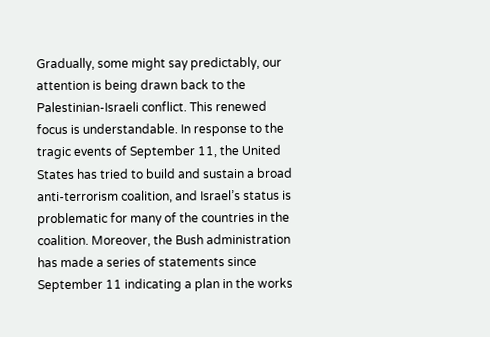Gradually, some might say predictably, our attention is being drawn back to the Palestinian-Israeli conflict. This renewed focus is understandable. In response to the tragic events of September 11, the United States has tried to build and sustain a broad anti-terrorism coalition, and Israel’s status is problematic for many of the countries in the coalition. Moreover, the Bush administration has made a series of statements since September 11 indicating a plan in the works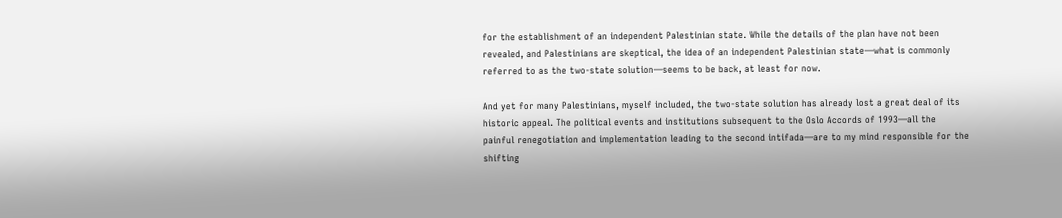for the establishment of an independent Palestinian state. While the details of the plan have not been revealed, and Palestinians are skeptical, the idea of an independent Palestinian state—what is commonly referred to as the two-state solution—seems to be back, at least for now.

And yet for many Palestinians, myself included, the two-state solution has already lost a great deal of its historic appeal. The political events and institutions subsequent to the Oslo Accords of 1993—all the painful renegotiation and implementation leading to the second intifada—are to my mind responsible for the shifting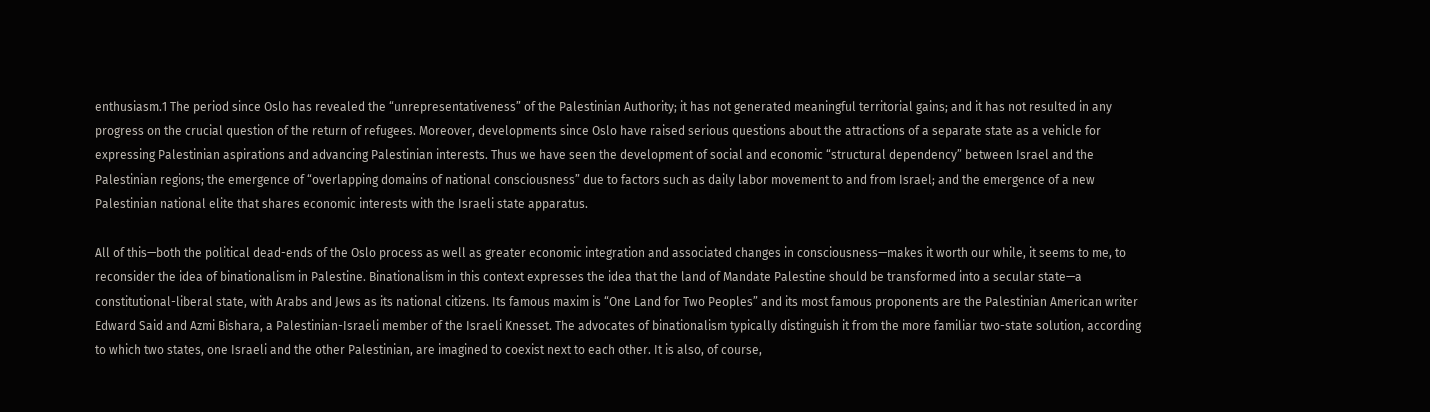enthusiasm.1 The period since Oslo has revealed the “unrepresentativeness” of the Palestinian Authority; it has not generated meaningful territorial gains; and it has not resulted in any progress on the crucial question of the return of refugees. Moreover, developments since Oslo have raised serious questions about the attractions of a separate state as a vehicle for expressing Palestinian aspirations and advancing Palestinian interests. Thus we have seen the development of social and economic “structural dependency” between Israel and the Palestinian regions; the emergence of “overlapping domains of national consciousness” due to factors such as daily labor movement to and from Israel; and the emergence of a new Palestinian national elite that shares economic interests with the Israeli state apparatus.

All of this—both the political dead-ends of the Oslo process as well as greater economic integration and associated changes in consciousness—makes it worth our while, it seems to me, to reconsider the idea of binationalism in Palestine. Binationalism in this context expresses the idea that the land of Mandate Palestine should be transformed into a secular state—a constitutional-liberal state, with Arabs and Jews as its national citizens. Its famous maxim is “One Land for Two Peoples” and its most famous proponents are the Palestinian American writer Edward Said and Azmi Bishara, a Palestinian-Israeli member of the Israeli Knesset. The advocates of binationalism typically distinguish it from the more familiar two-state solution, according to which two states, one Israeli and the other Palestinian, are imagined to coexist next to each other. It is also, of course,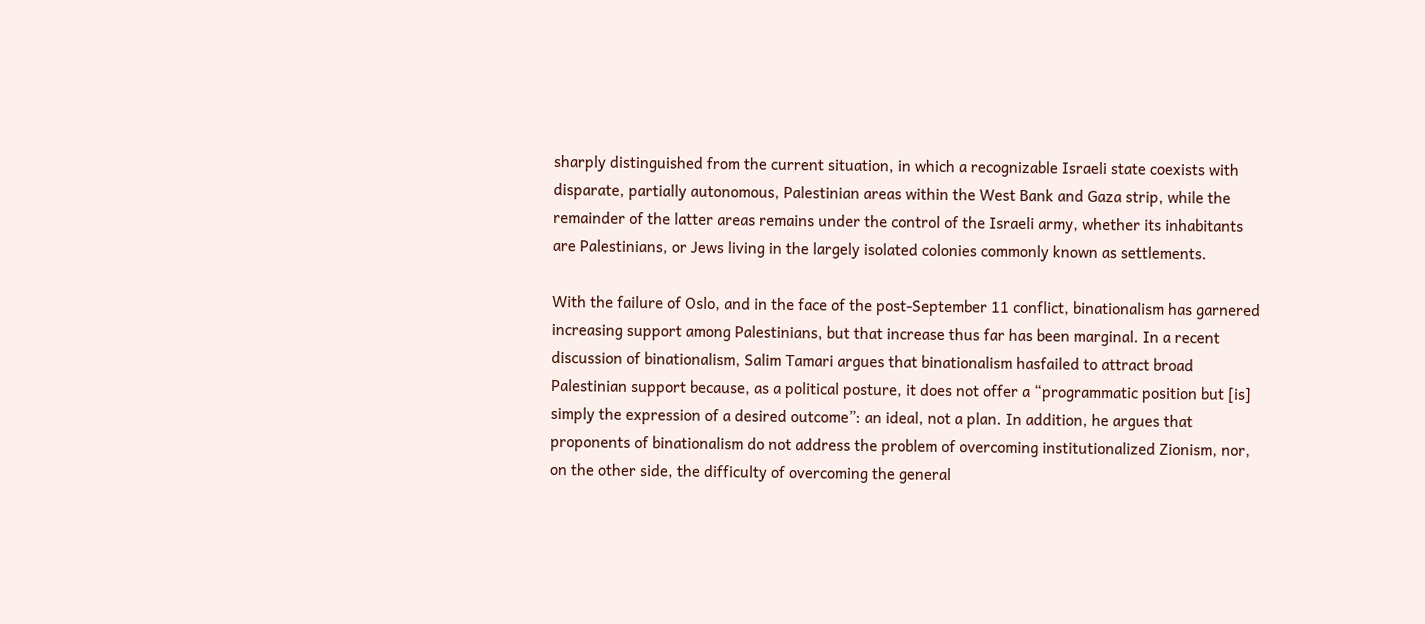sharply distinguished from the current situation, in which a recognizable Israeli state coexists with disparate, partially autonomous, Palestinian areas within the West Bank and Gaza strip, while the remainder of the latter areas remains under the control of the Israeli army, whether its inhabitants are Palestinians, or Jews living in the largely isolated colonies commonly known as settlements.

With the failure of Oslo, and in the face of the post-September 11 conflict, binationalism has garnered increasing support among Palestinians, but that increase thus far has been marginal. In a recent discussion of binationalism, Salim Tamari argues that binationalism hasfailed to attract broad Palestinian support because, as a political posture, it does not offer a “programmatic position but [is] simply the expression of a desired outcome”: an ideal, not a plan. In addition, he argues that proponents of binationalism do not address the problem of overcoming institutionalized Zionism, nor, on the other side, the difficulty of overcoming the general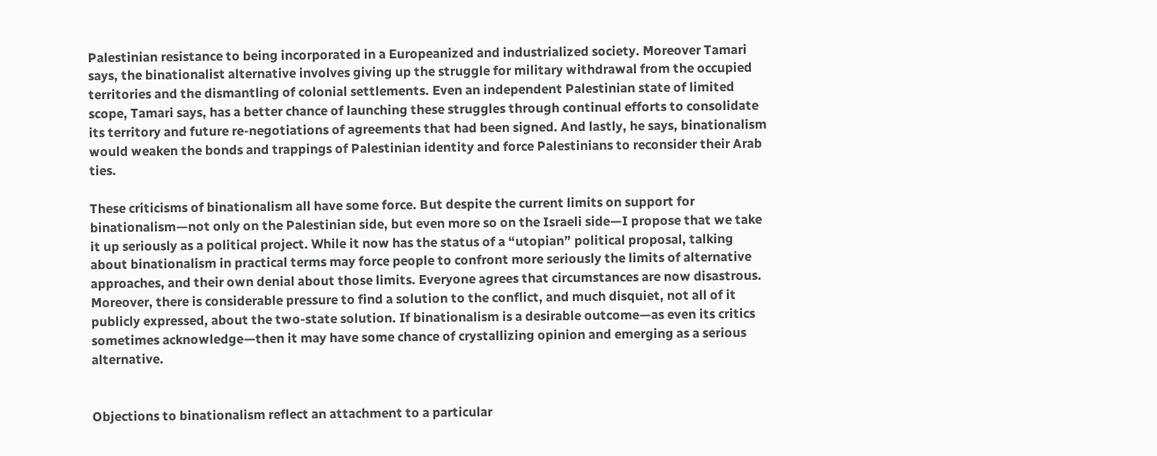Palestinian resistance to being incorporated in a Europeanized and industrialized society. Moreover Tamari says, the binationalist alternative involves giving up the struggle for military withdrawal from the occupied territories and the dismantling of colonial settlements. Even an independent Palestinian state of limited scope, Tamari says, has a better chance of launching these struggles through continual efforts to consolidate its territory and future re-negotiations of agreements that had been signed. And lastly, he says, binationalism would weaken the bonds and trappings of Palestinian identity and force Palestinians to reconsider their Arab ties.

These criticisms of binationalism all have some force. But despite the current limits on support for binationalism—not only on the Palestinian side, but even more so on the Israeli side—I propose that we take it up seriously as a political project. While it now has the status of a “utopian” political proposal, talking about binationalism in practical terms may force people to confront more seriously the limits of alternative approaches, and their own denial about those limits. Everyone agrees that circumstances are now disastrous. Moreover, there is considerable pressure to find a solution to the conflict, and much disquiet, not all of it publicly expressed, about the two-state solution. If binationalism is a desirable outcome—as even its critics sometimes acknowledge—then it may have some chance of crystallizing opinion and emerging as a serious alternative.


Objections to binationalism reflect an attachment to a particular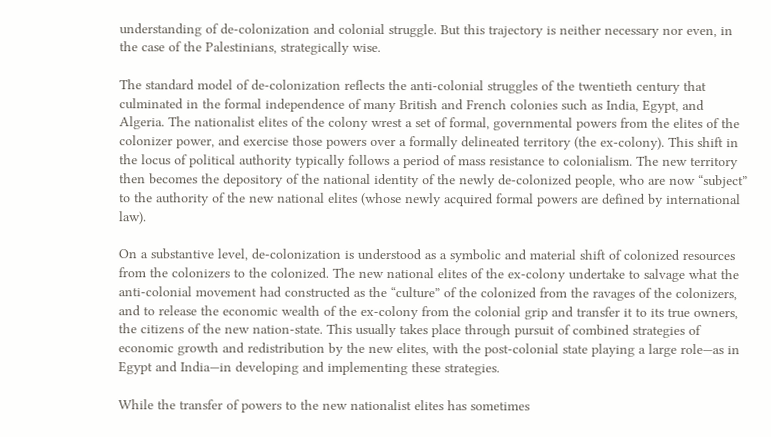understanding of de-colonization and colonial struggle. But this trajectory is neither necessary nor even, in the case of the Palestinians, strategically wise.

The standard model of de-colonization reflects the anti-colonial struggles of the twentieth century that culminated in the formal independence of many British and French colonies such as India, Egypt, and Algeria. The nationalist elites of the colony wrest a set of formal, governmental powers from the elites of the colonizer power, and exercise those powers over a formally delineated territory (the ex-colony). This shift in the locus of political authority typically follows a period of mass resistance to colonialism. The new territory then becomes the depository of the national identity of the newly de-colonized people, who are now “subject” to the authority of the new national elites (whose newly acquired formal powers are defined by international law).

On a substantive level, de-colonization is understood as a symbolic and material shift of colonized resources from the colonizers to the colonized. The new national elites of the ex-colony undertake to salvage what the anti-colonial movement had constructed as the “culture” of the colonized from the ravages of the colonizers, and to release the economic wealth of the ex-colony from the colonial grip and transfer it to its true owners, the citizens of the new nation-state. This usually takes place through pursuit of combined strategies of economic growth and redistribution by the new elites, with the post-colonial state playing a large role—as in Egypt and India—in developing and implementing these strategies.

While the transfer of powers to the new nationalist elites has sometimes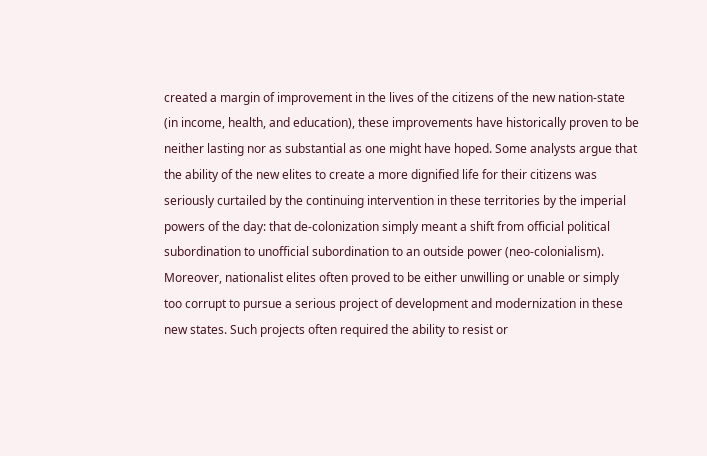created a margin of improvement in the lives of the citizens of the new nation-state (in income, health, and education), these improvements have historically proven to be neither lasting nor as substantial as one might have hoped. Some analysts argue that the ability of the new elites to create a more dignified life for their citizens was seriously curtailed by the continuing intervention in these territories by the imperial powers of the day: that de-colonization simply meant a shift from official political subordination to unofficial subordination to an outside power (neo-colonialism). Moreover, nationalist elites often proved to be either unwilling or unable or simply too corrupt to pursue a serious project of development and modernization in these new states. Such projects often required the ability to resist or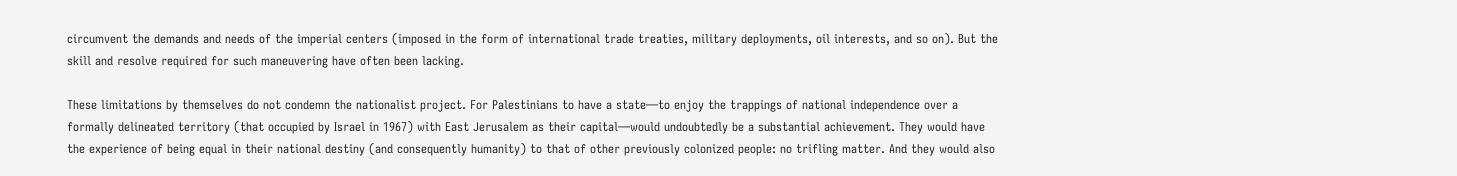circumvent the demands and needs of the imperial centers (imposed in the form of international trade treaties, military deployments, oil interests, and so on). But the skill and resolve required for such maneuvering have often been lacking.

These limitations by themselves do not condemn the nationalist project. For Palestinians to have a state—to enjoy the trappings of national independence over a formally delineated territory (that occupied by Israel in 1967) with East Jerusalem as their capital—would undoubtedly be a substantial achievement. They would have the experience of being equal in their national destiny (and consequently humanity) to that of other previously colonized people: no trifling matter. And they would also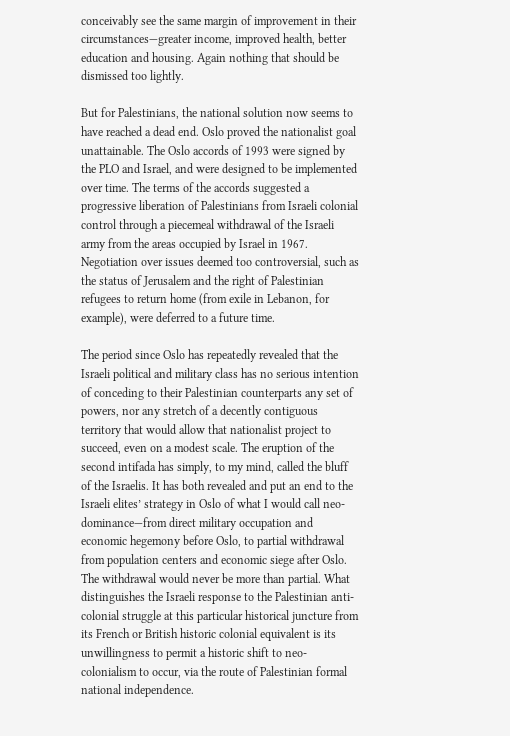conceivably see the same margin of improvement in their circumstances—greater income, improved health, better education and housing. Again nothing that should be dismissed too lightly.

But for Palestinians, the national solution now seems to have reached a dead end. Oslo proved the nationalist goal unattainable. The Oslo accords of 1993 were signed by the PLO and Israel, and were designed to be implemented over time. The terms of the accords suggested a progressive liberation of Palestinians from Israeli colonial control through a piecemeal withdrawal of the Israeli army from the areas occupied by Israel in 1967. Negotiation over issues deemed too controversial, such as the status of Jerusalem and the right of Palestinian refugees to return home (from exile in Lebanon, for example), were deferred to a future time.

The period since Oslo has repeatedly revealed that the Israeli political and military class has no serious intention of conceding to their Palestinian counterparts any set of powers, nor any stretch of a decently contiguous territory that would allow that nationalist project to succeed, even on a modest scale. The eruption of the second intifada has simply, to my mind, called the bluff of the Israelis. It has both revealed and put an end to the Israeli elites’ strategy in Oslo of what I would call neo-dominance—from direct military occupation and economic hegemony before Oslo, to partial withdrawal from population centers and economic siege after Oslo. The withdrawal would never be more than partial. What distinguishes the Israeli response to the Palestinian anti-colonial struggle at this particular historical juncture from its French or British historic colonial equivalent is its unwillingness to permit a historic shift to neo-colonialism to occur, via the route of Palestinian formal national independence.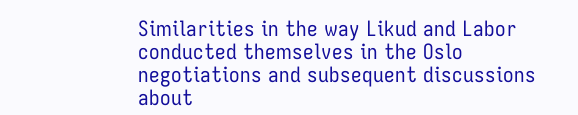Similarities in the way Likud and Labor conducted themselves in the Oslo negotiations and subsequent discussions about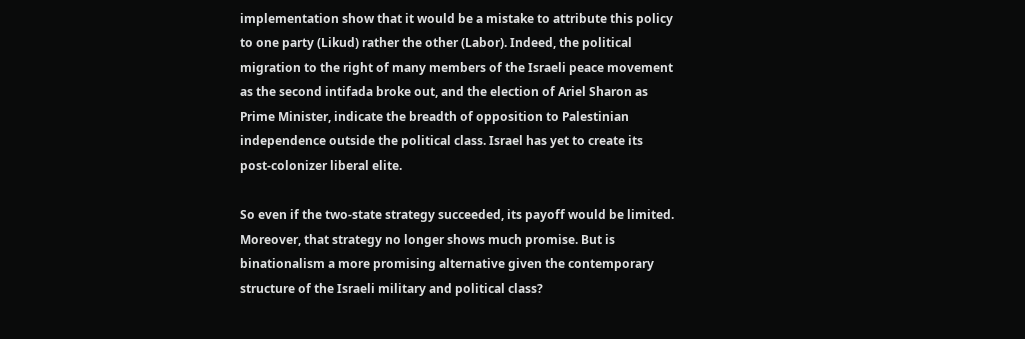implementation show that it would be a mistake to attribute this policy to one party (Likud) rather the other (Labor). Indeed, the political migration to the right of many members of the Israeli peace movement as the second intifada broke out, and the election of Ariel Sharon as Prime Minister, indicate the breadth of opposition to Palestinian independence outside the political class. Israel has yet to create its post-colonizer liberal elite.

So even if the two-state strategy succeeded, its payoff would be limited. Moreover, that strategy no longer shows much promise. But is binationalism a more promising alternative given the contemporary structure of the Israeli military and political class?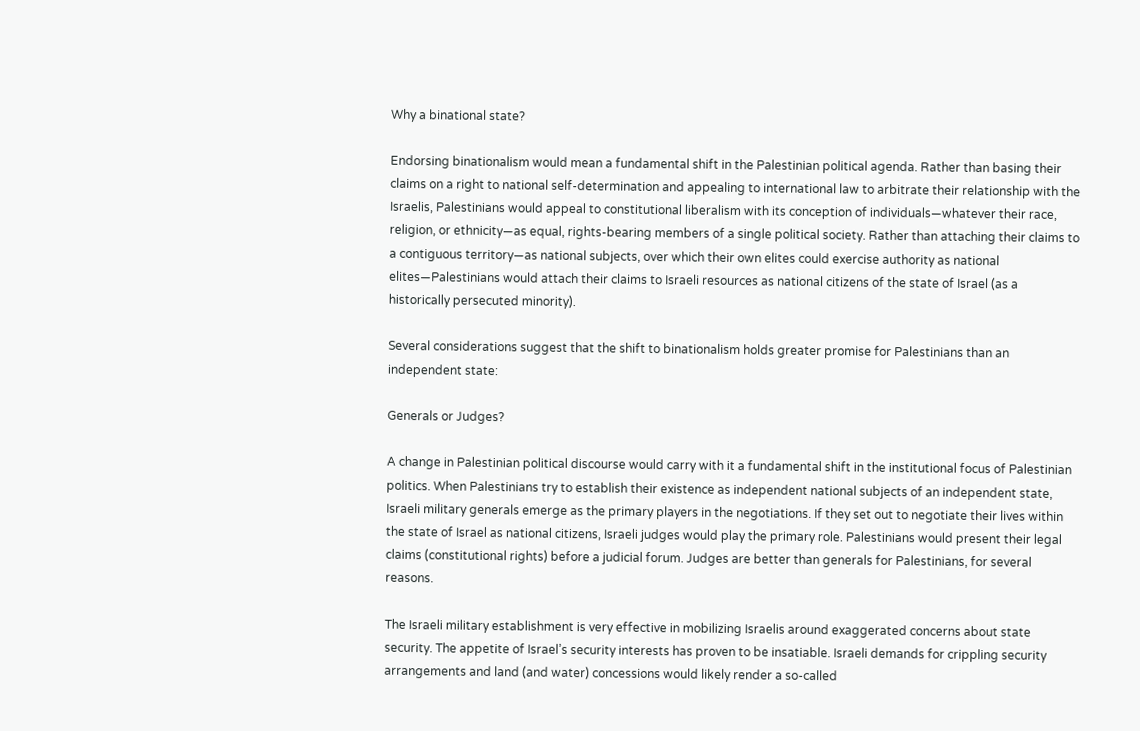Why a binational state?

Endorsing binationalism would mean a fundamental shift in the Palestinian political agenda. Rather than basing their claims on a right to national self-determination and appealing to international law to arbitrate their relationship with the Israelis, Palestinians would appeal to constitutional liberalism with its conception of individuals—whatever their race, religion, or ethnicity—as equal, rights-bearing members of a single political society. Rather than attaching their claims to a contiguous territory—as national subjects, over which their own elites could exercise authority as national elites—Palestinians would attach their claims to Israeli resources as national citizens of the state of Israel (as a historically persecuted minority).

Several considerations suggest that the shift to binationalism holds greater promise for Palestinians than an independent state:

Generals or Judges?

A change in Palestinian political discourse would carry with it a fundamental shift in the institutional focus of Palestinian politics. When Palestinians try to establish their existence as independent national subjects of an independent state, Israeli military generals emerge as the primary players in the negotiations. If they set out to negotiate their lives within the state of Israel as national citizens, Israeli judges would play the primary role. Palestinians would present their legal claims (constitutional rights) before a judicial forum. Judges are better than generals for Palestinians, for several reasons.

The Israeli military establishment is very effective in mobilizing Israelis around exaggerated concerns about state security. The appetite of Israel’s security interests has proven to be insatiable. Israeli demands for crippling security arrangements and land (and water) concessions would likely render a so-called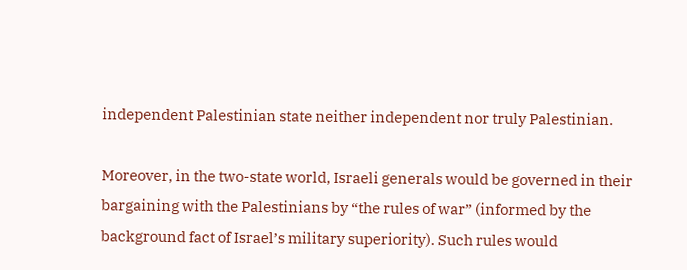independent Palestinian state neither independent nor truly Palestinian.

Moreover, in the two-state world, Israeli generals would be governed in their bargaining with the Palestinians by “the rules of war” (informed by the background fact of Israel’s military superiority). Such rules would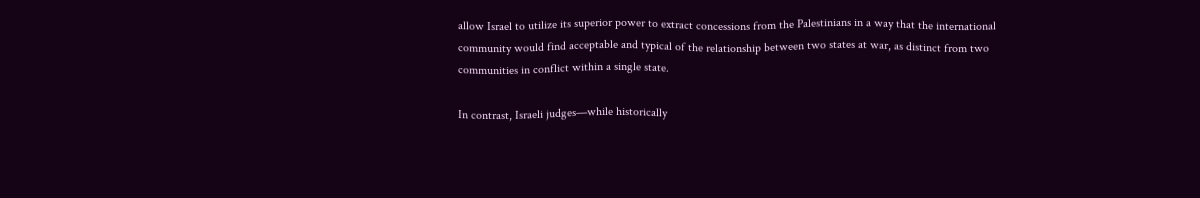allow Israel to utilize its superior power to extract concessions from the Palestinians in a way that the international community would find acceptable and typical of the relationship between two states at war, as distinct from two communities in conflict within a single state.

In contrast, Israeli judges—while historically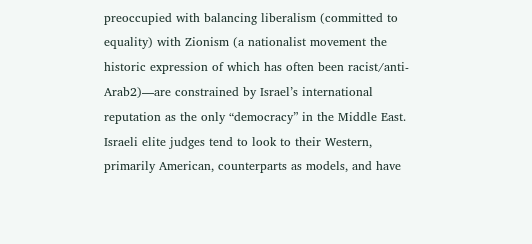preoccupied with balancing liberalism (committed to equality) with Zionism (a nationalist movement the historic expression of which has often been racist/anti-Arab2)—are constrained by Israel’s international reputation as the only “democracy” in the Middle East. Israeli elite judges tend to look to their Western, primarily American, counterparts as models, and have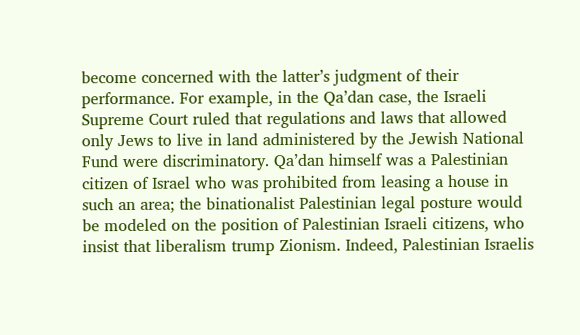become concerned with the latter’s judgment of their performance. For example, in the Qa’dan case, the Israeli Supreme Court ruled that regulations and laws that allowed only Jews to live in land administered by the Jewish National Fund were discriminatory. Qa’dan himself was a Palestinian citizen of Israel who was prohibited from leasing a house in such an area; the binationalist Palestinian legal posture would be modeled on the position of Palestinian Israeli citizens, who insist that liberalism trump Zionism. Indeed, Palestinian Israelis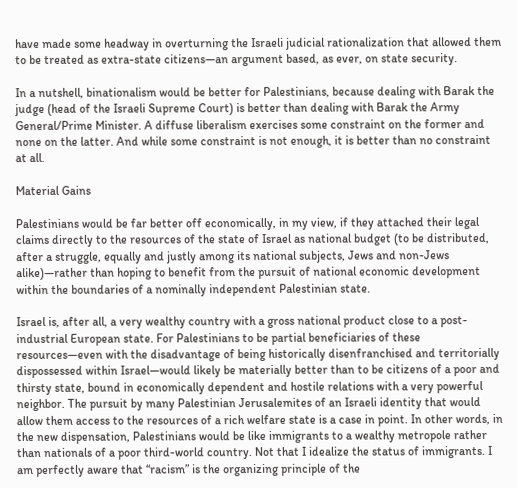have made some headway in overturning the Israeli judicial rationalization that allowed them to be treated as extra-state citizens—an argument based, as ever, on state security.

In a nutshell, binationalism would be better for Palestinians, because dealing with Barak the judge (head of the Israeli Supreme Court) is better than dealing with Barak the Army General/Prime Minister. A diffuse liberalism exercises some constraint on the former and none on the latter. And while some constraint is not enough, it is better than no constraint at all.

Material Gains

Palestinians would be far better off economically, in my view, if they attached their legal claims directly to the resources of the state of Israel as national budget (to be distributed, after a struggle, equally and justly among its national subjects, Jews and non-Jews alike)—rather than hoping to benefit from the pursuit of national economic development within the boundaries of a nominally independent Palestinian state.

Israel is, after all, a very wealthy country with a gross national product close to a post-industrial European state. For Palestinians to be partial beneficiaries of these resources—even with the disadvantage of being historically disenfranchised and territorially dispossessed within Israel—would likely be materially better than to be citizens of a poor and thirsty state, bound in economically dependent and hostile relations with a very powerful neighbor. The pursuit by many Palestinian Jerusalemites of an Israeli identity that would allow them access to the resources of a rich welfare state is a case in point. In other words, in the new dispensation, Palestinians would be like immigrants to a wealthy metropole rather than nationals of a poor third-world country. Not that I idealize the status of immigrants. I am perfectly aware that “racism” is the organizing principle of the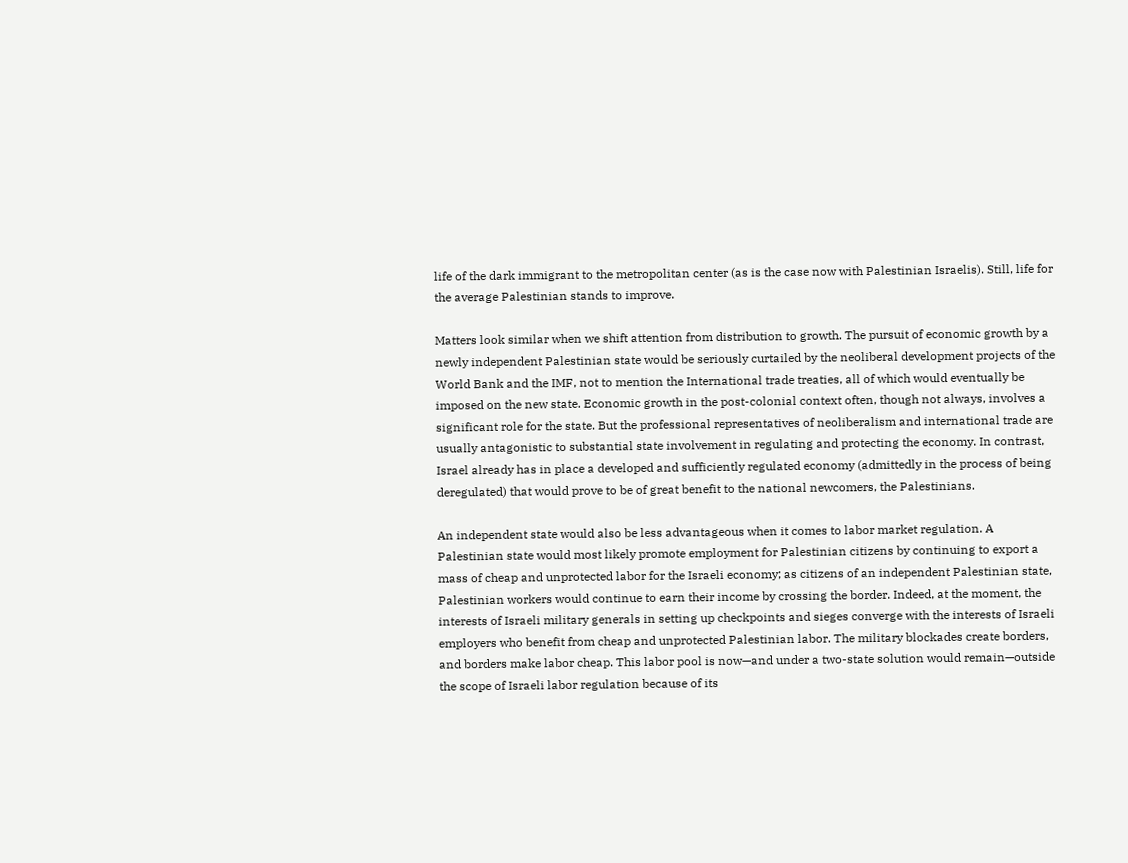life of the dark immigrant to the metropolitan center (as is the case now with Palestinian Israelis). Still, life for the average Palestinian stands to improve.

Matters look similar when we shift attention from distribution to growth. The pursuit of economic growth by a newly independent Palestinian state would be seriously curtailed by the neoliberal development projects of the World Bank and the IMF, not to mention the International trade treaties, all of which would eventually be imposed on the new state. Economic growth in the post-colonial context often, though not always, involves a significant role for the state. But the professional representatives of neoliberalism and international trade are usually antagonistic to substantial state involvement in regulating and protecting the economy. In contrast, Israel already has in place a developed and sufficiently regulated economy (admittedly in the process of being deregulated) that would prove to be of great benefit to the national newcomers, the Palestinians.

An independent state would also be less advantageous when it comes to labor market regulation. A Palestinian state would most likely promote employment for Palestinian citizens by continuing to export a mass of cheap and unprotected labor for the Israeli economy; as citizens of an independent Palestinian state, Palestinian workers would continue to earn their income by crossing the border. Indeed, at the moment, the interests of Israeli military generals in setting up checkpoints and sieges converge with the interests of Israeli employers who benefit from cheap and unprotected Palestinian labor. The military blockades create borders, and borders make labor cheap. This labor pool is now—and under a two-state solution would remain—outside the scope of Israeli labor regulation because of its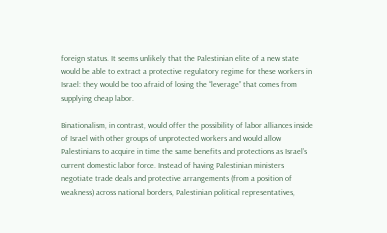foreign status. It seems unlikely that the Palestinian elite of a new state would be able to extract a protective regulatory regime for these workers in Israel: they would be too afraid of losing the “leverage” that comes from supplying cheap labor.

Binationalism, in contrast, would offer the possibility of labor alliances inside of Israel with other groups of unprotected workers and would allow Palestinians to acquire in time the same benefits and protections as Israel’s current domestic labor force. Instead of having Palestinian ministers negotiate trade deals and protective arrangements (from a position of weakness) across national borders, Palestinian political representatives,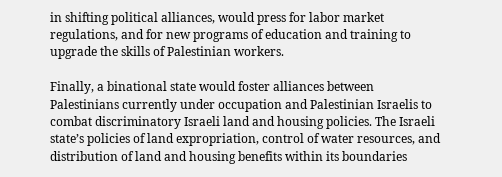in shifting political alliances, would press for labor market regulations, and for new programs of education and training to upgrade the skills of Palestinian workers.

Finally, a binational state would foster alliances between Palestinians currently under occupation and Palestinian Israelis to combat discriminatory Israeli land and housing policies. The Israeli state’s policies of land expropriation, control of water resources, and distribution of land and housing benefits within its boundaries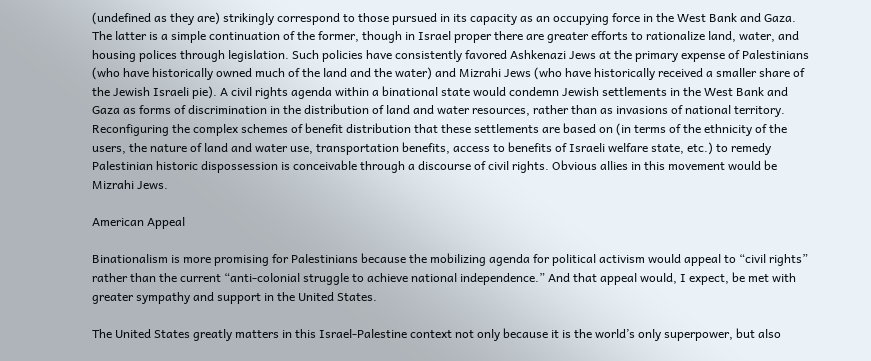(undefined as they are) strikingly correspond to those pursued in its capacity as an occupying force in the West Bank and Gaza. The latter is a simple continuation of the former, though in Israel proper there are greater efforts to rationalize land, water, and housing polices through legislation. Such policies have consistently favored Ashkenazi Jews at the primary expense of Palestinians (who have historically owned much of the land and the water) and Mizrahi Jews (who have historically received a smaller share of the Jewish Israeli pie). A civil rights agenda within a binational state would condemn Jewish settlements in the West Bank and Gaza as forms of discrimination in the distribution of land and water resources, rather than as invasions of national territory. Reconfiguring the complex schemes of benefit distribution that these settlements are based on (in terms of the ethnicity of the users, the nature of land and water use, transportation benefits, access to benefits of Israeli welfare state, etc.) to remedy Palestinian historic dispossession is conceivable through a discourse of civil rights. Obvious allies in this movement would be Mizrahi Jews.

American Appeal

Binationalism is more promising for Palestinians because the mobilizing agenda for political activism would appeal to “civil rights” rather than the current “anti-colonial struggle to achieve national independence.” And that appeal would, I expect, be met with greater sympathy and support in the United States.

The United States greatly matters in this Israel-Palestine context not only because it is the world’s only superpower, but also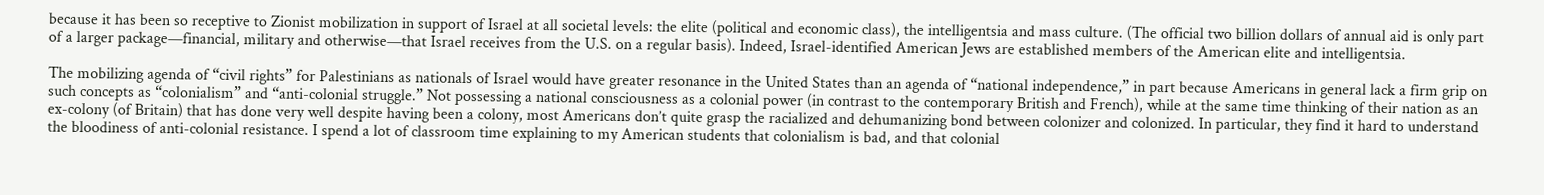because it has been so receptive to Zionist mobilization in support of Israel at all societal levels: the elite (political and economic class), the intelligentsia and mass culture. (The official two billion dollars of annual aid is only part of a larger package—financial, military and otherwise—that Israel receives from the U.S. on a regular basis). Indeed, Israel-identified American Jews are established members of the American elite and intelligentsia.

The mobilizing agenda of “civil rights” for Palestinians as nationals of Israel would have greater resonance in the United States than an agenda of “national independence,” in part because Americans in general lack a firm grip on such concepts as “colonialism” and “anti-colonial struggle.” Not possessing a national consciousness as a colonial power (in contrast to the contemporary British and French), while at the same time thinking of their nation as an ex-colony (of Britain) that has done very well despite having been a colony, most Americans don’t quite grasp the racialized and dehumanizing bond between colonizer and colonized. In particular, they find it hard to understand the bloodiness of anti-colonial resistance. I spend a lot of classroom time explaining to my American students that colonialism is bad, and that colonial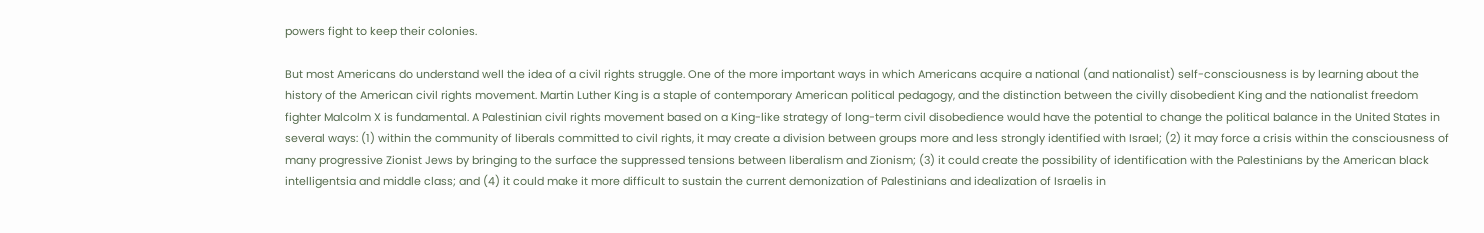powers fight to keep their colonies.

But most Americans do understand well the idea of a civil rights struggle. One of the more important ways in which Americans acquire a national (and nationalist) self-consciousness is by learning about the history of the American civil rights movement. Martin Luther King is a staple of contemporary American political pedagogy, and the distinction between the civilly disobedient King and the nationalist freedom fighter Malcolm X is fundamental. A Palestinian civil rights movement based on a King-like strategy of long-term civil disobedience would have the potential to change the political balance in the United States in several ways: (1) within the community of liberals committed to civil rights, it may create a division between groups more and less strongly identified with Israel; (2) it may force a crisis within the consciousness of many progressive Zionist Jews by bringing to the surface the suppressed tensions between liberalism and Zionism; (3) it could create the possibility of identification with the Palestinians by the American black intelligentsia and middle class; and (4) it could make it more difficult to sustain the current demonization of Palestinians and idealization of Israelis in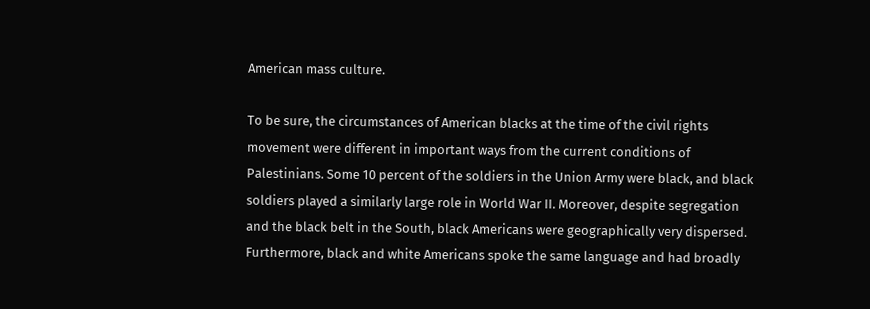American mass culture.

To be sure, the circumstances of American blacks at the time of the civil rights movement were different in important ways from the current conditions of Palestinians. Some 10 percent of the soldiers in the Union Army were black, and black soldiers played a similarly large role in World War II. Moreover, despite segregation and the black belt in the South, black Americans were geographically very dispersed. Furthermore, black and white Americans spoke the same language and had broadly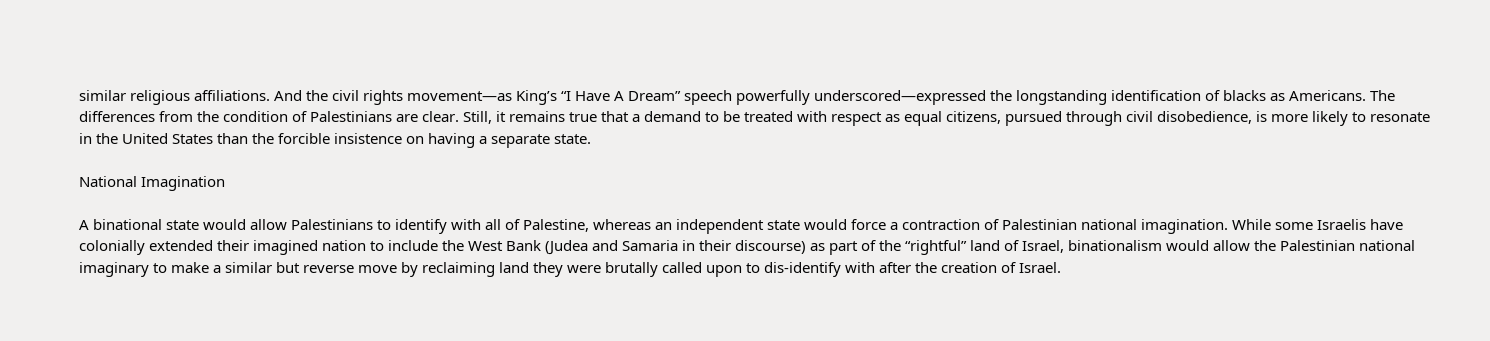similar religious affiliations. And the civil rights movement—as King’s “I Have A Dream” speech powerfully underscored—expressed the longstanding identification of blacks as Americans. The differences from the condition of Palestinians are clear. Still, it remains true that a demand to be treated with respect as equal citizens, pursued through civil disobedience, is more likely to resonate in the United States than the forcible insistence on having a separate state.

National Imagination

A binational state would allow Palestinians to identify with all of Palestine, whereas an independent state would force a contraction of Palestinian national imagination. While some Israelis have colonially extended their imagined nation to include the West Bank (Judea and Samaria in their discourse) as part of the “rightful” land of Israel, binationalism would allow the Palestinian national imaginary to make a similar but reverse move by reclaiming land they were brutally called upon to dis-identify with after the creation of Israel.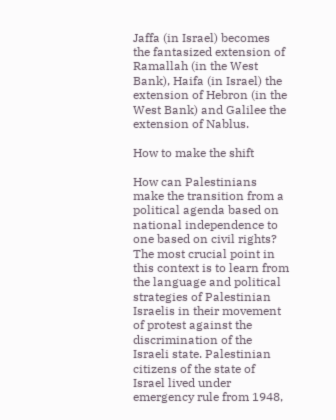Jaffa (in Israel) becomes the fantasized extension of Ramallah (in the West Bank), Haifa (in Israel) the extension of Hebron (in the West Bank) and Galilee the extension of Nablus.

How to make the shift

How can Palestinians make the transition from a political agenda based on national independence to one based on civil rights? The most crucial point in this context is to learn from the language and political strategies of Palestinian Israelis in their movement of protest against the discrimination of the Israeli state. Palestinian citizens of the state of Israel lived under emergency rule from 1948,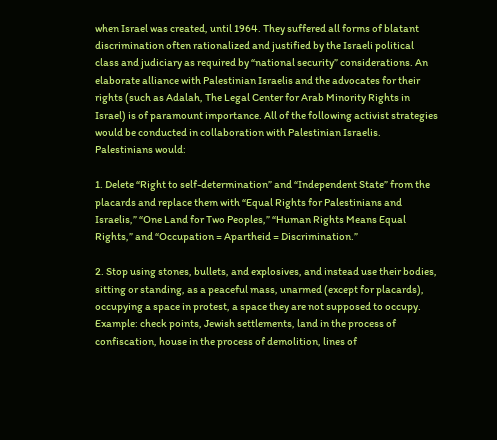when Israel was created, until 1964. They suffered all forms of blatant discrimination often rationalized and justified by the Israeli political class and judiciary as required by “national security” considerations. An elaborate alliance with Palestinian Israelis and the advocates for their rights (such as Adalah, The Legal Center for Arab Minority Rights in Israel) is of paramount importance. All of the following activist strategies would be conducted in collaboration with Palestinian Israelis. Palestinians would:

1. Delete “Right to self-determination” and “Independent State” from the placards and replace them with “Equal Rights for Palestinians and Israelis,” “One Land for Two Peoples,” “Human Rights Means Equal Rights,” and “Occupation = Apartheid = Discrimination.”

2. Stop using stones, bullets, and explosives, and instead use their bodies, sitting or standing, as a peaceful mass, unarmed (except for placards), occupying a space in protest, a space they are not supposed to occupy. Example: check points, Jewish settlements, land in the process of confiscation, house in the process of demolition, lines of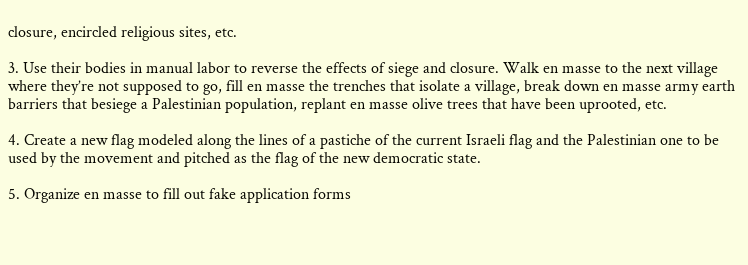closure, encircled religious sites, etc.

3. Use their bodies in manual labor to reverse the effects of siege and closure. Walk en masse to the next village where they’re not supposed to go, fill en masse the trenches that isolate a village, break down en masse army earth barriers that besiege a Palestinian population, replant en masse olive trees that have been uprooted, etc.

4. Create a new flag modeled along the lines of a pastiche of the current Israeli flag and the Palestinian one to be used by the movement and pitched as the flag of the new democratic state.

5. Organize en masse to fill out fake application forms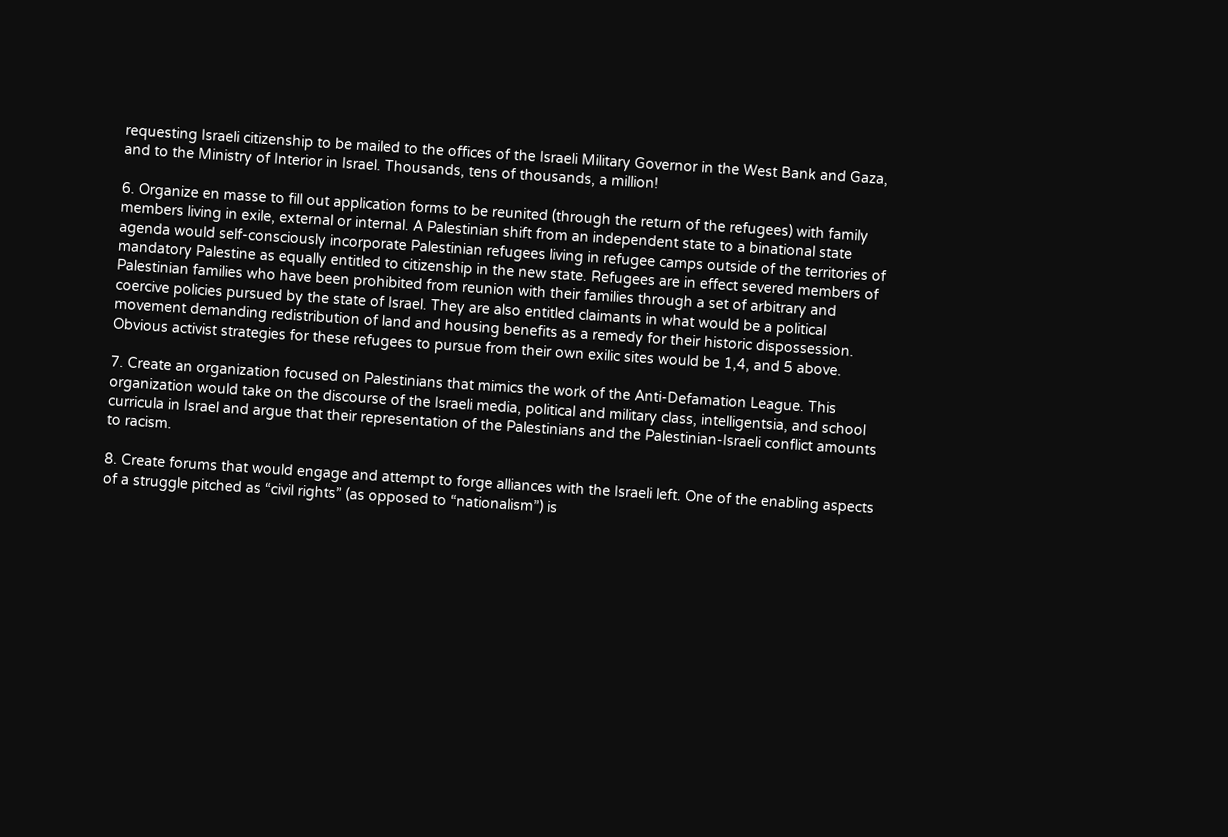requesting Israeli citizenship to be mailed to the offices of the Israeli Military Governor in the West Bank and Gaza, and to the Ministry of Interior in Israel. Thousands, tens of thousands, a million!

6. Organize en masse to fill out application forms to be reunited (through the return of the refugees) with family members living in exile, external or internal. A Palestinian shift from an independent state to a binational state agenda would self-consciously incorporate Palestinian refugees living in refugee camps outside of the territories of mandatory Palestine as equally entitled to citizenship in the new state. Refugees are in effect severed members of Palestinian families who have been prohibited from reunion with their families through a set of arbitrary and coercive policies pursued by the state of Israel. They are also entitled claimants in what would be a political movement demanding redistribution of land and housing benefits as a remedy for their historic dispossession. Obvious activist strategies for these refugees to pursue from their own exilic sites would be 1,4, and 5 above.

7. Create an organization focused on Palestinians that mimics the work of the Anti-Defamation League. This organization would take on the discourse of the Israeli media, political and military class, intelligentsia, and school curricula in Israel and argue that their representation of the Palestinians and the Palestinian-Israeli conflict amounts to racism.

8. Create forums that would engage and attempt to forge alliances with the Israeli left. One of the enabling aspects of a struggle pitched as “civil rights” (as opposed to “nationalism”) is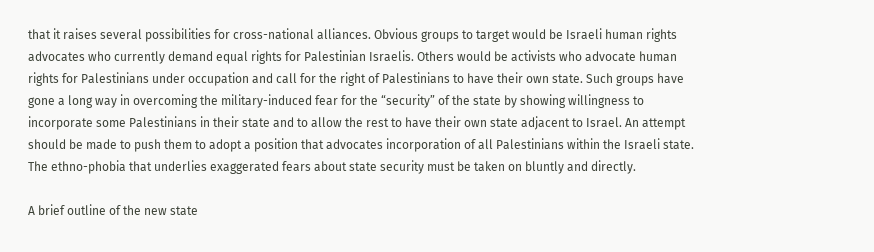that it raises several possibilities for cross-national alliances. Obvious groups to target would be Israeli human rights advocates who currently demand equal rights for Palestinian Israelis. Others would be activists who advocate human rights for Palestinians under occupation and call for the right of Palestinians to have their own state. Such groups have gone a long way in overcoming the military-induced fear for the “security” of the state by showing willingness to incorporate some Palestinians in their state and to allow the rest to have their own state adjacent to Israel. An attempt should be made to push them to adopt a position that advocates incorporation of all Palestinians within the Israeli state. The ethno-phobia that underlies exaggerated fears about state security must be taken on bluntly and directly.

A brief outline of the new state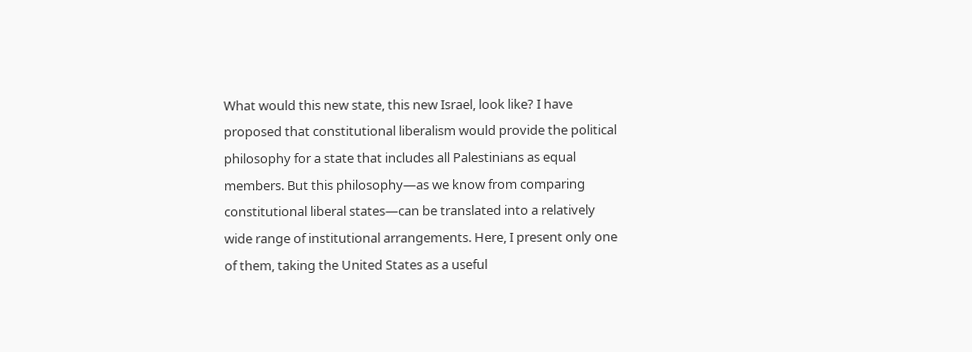What would this new state, this new Israel, look like? I have proposed that constitutional liberalism would provide the political philosophy for a state that includes all Palestinians as equal members. But this philosophy—as we know from comparing constitutional liberal states—can be translated into a relatively wide range of institutional arrangements. Here, I present only one of them, taking the United States as a useful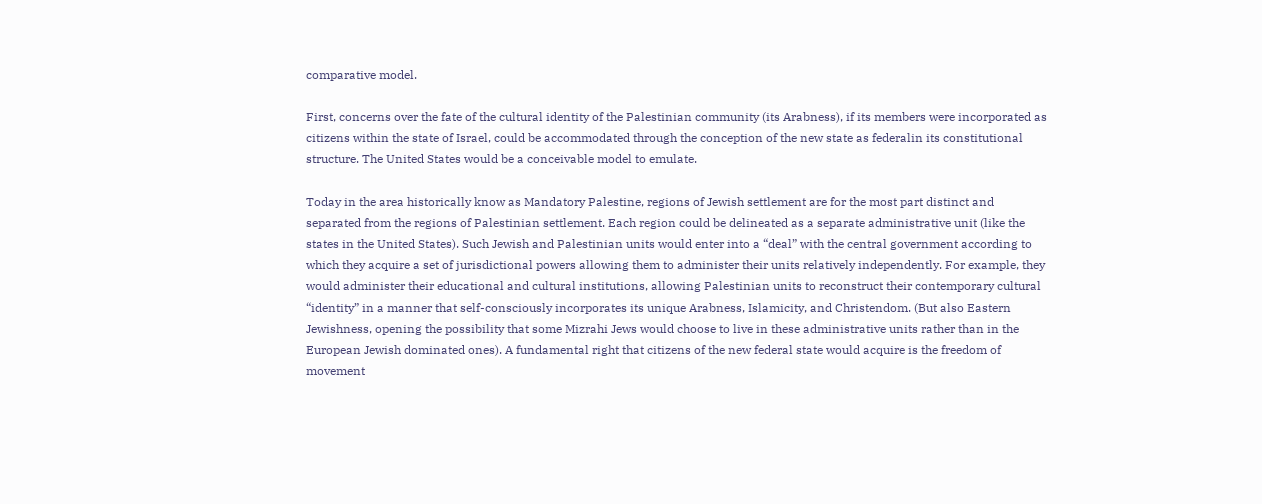comparative model.

First, concerns over the fate of the cultural identity of the Palestinian community (its Arabness), if its members were incorporated as citizens within the state of Israel, could be accommodated through the conception of the new state as federalin its constitutional structure. The United States would be a conceivable model to emulate.

Today in the area historically know as Mandatory Palestine, regions of Jewish settlement are for the most part distinct and separated from the regions of Palestinian settlement. Each region could be delineated as a separate administrative unit (like the states in the United States). Such Jewish and Palestinian units would enter into a “deal” with the central government according to which they acquire a set of jurisdictional powers allowing them to administer their units relatively independently. For example, they would administer their educational and cultural institutions, allowing Palestinian units to reconstruct their contemporary cultural “identity” in a manner that self-consciously incorporates its unique Arabness, Islamicity, and Christendom. (But also Eastern Jewishness, opening the possibility that some Mizrahi Jews would choose to live in these administrative units rather than in the European Jewish dominated ones). A fundamental right that citizens of the new federal state would acquire is the freedom of movement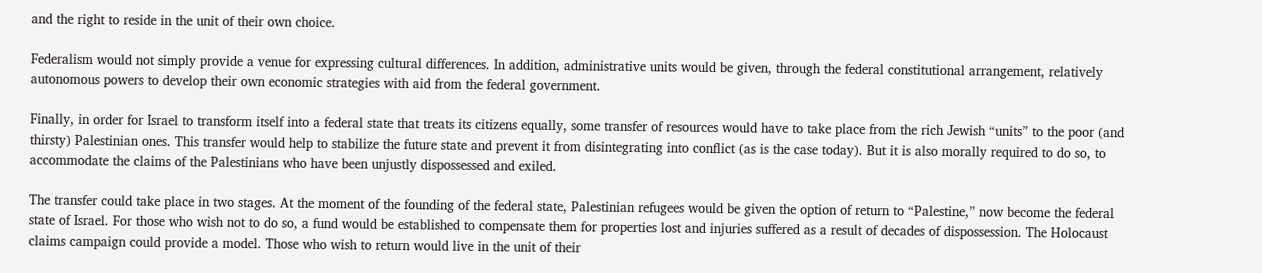and the right to reside in the unit of their own choice.

Federalism would not simply provide a venue for expressing cultural differences. In addition, administrative units would be given, through the federal constitutional arrangement, relatively autonomous powers to develop their own economic strategies with aid from the federal government.

Finally, in order for Israel to transform itself into a federal state that treats its citizens equally, some transfer of resources would have to take place from the rich Jewish “units” to the poor (and thirsty) Palestinian ones. This transfer would help to stabilize the future state and prevent it from disintegrating into conflict (as is the case today). But it is also morally required to do so, to accommodate the claims of the Palestinians who have been unjustly dispossessed and exiled.

The transfer could take place in two stages. At the moment of the founding of the federal state, Palestinian refugees would be given the option of return to “Palestine,” now become the federal state of Israel. For those who wish not to do so, a fund would be established to compensate them for properties lost and injuries suffered as a result of decades of dispossession. The Holocaust claims campaign could provide a model. Those who wish to return would live in the unit of their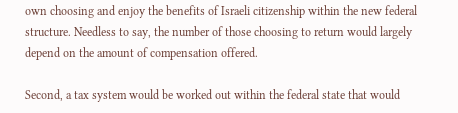own choosing and enjoy the benefits of Israeli citizenship within the new federal structure. Needless to say, the number of those choosing to return would largely depend on the amount of compensation offered.

Second, a tax system would be worked out within the federal state that would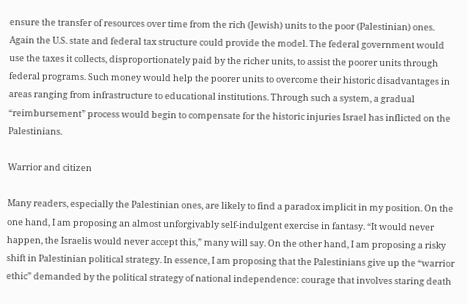ensure the transfer of resources over time from the rich (Jewish) units to the poor (Palestinian) ones. Again the U.S. state and federal tax structure could provide the model. The federal government would use the taxes it collects, disproportionately paid by the richer units, to assist the poorer units through federal programs. Such money would help the poorer units to overcome their historic disadvantages in areas ranging from infrastructure to educational institutions. Through such a system, a gradual “reimbursement” process would begin to compensate for the historic injuries Israel has inflicted on the Palestinians.

Warrior and citizen

Many readers, especially the Palestinian ones, are likely to find a paradox implicit in my position. On the one hand, I am proposing an almost unforgivably self-indulgent exercise in fantasy. “It would never happen, the Israelis would never accept this,” many will say. On the other hand, I am proposing a risky shift in Palestinian political strategy. In essence, I am proposing that the Palestinians give up the “warrior ethic” demanded by the political strategy of national independence: courage that involves staring death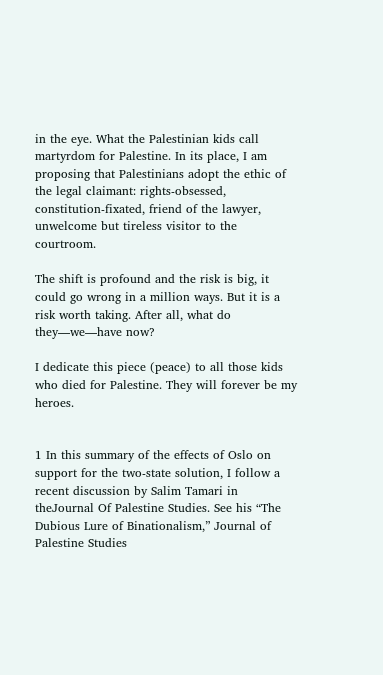in the eye. What the Palestinian kids call martyrdom for Palestine. In its place, I am proposing that Palestinians adopt the ethic of the legal claimant: rights-obsessed, constitution-fixated, friend of the lawyer, unwelcome but tireless visitor to the courtroom.

The shift is profound and the risk is big, it could go wrong in a million ways. But it is a risk worth taking. After all, what do they—we—have now?

I dedicate this piece (peace) to all those kids who died for Palestine. They will forever be my heroes.


1 In this summary of the effects of Oslo on support for the two-state solution, I follow a recent discussion by Salim Tamari in theJournal Of Palestine Studies. See his “The Dubious Lure of Binationalism,” Journal of Palestine Studies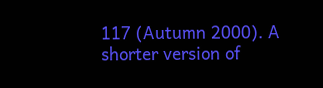117 (Autumn 2000). A shorter version of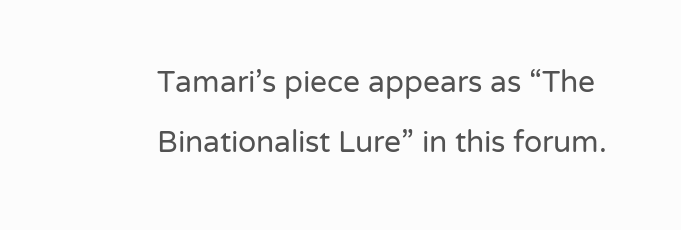Tamari’s piece appears as “The Binationalist Lure” in this forum.